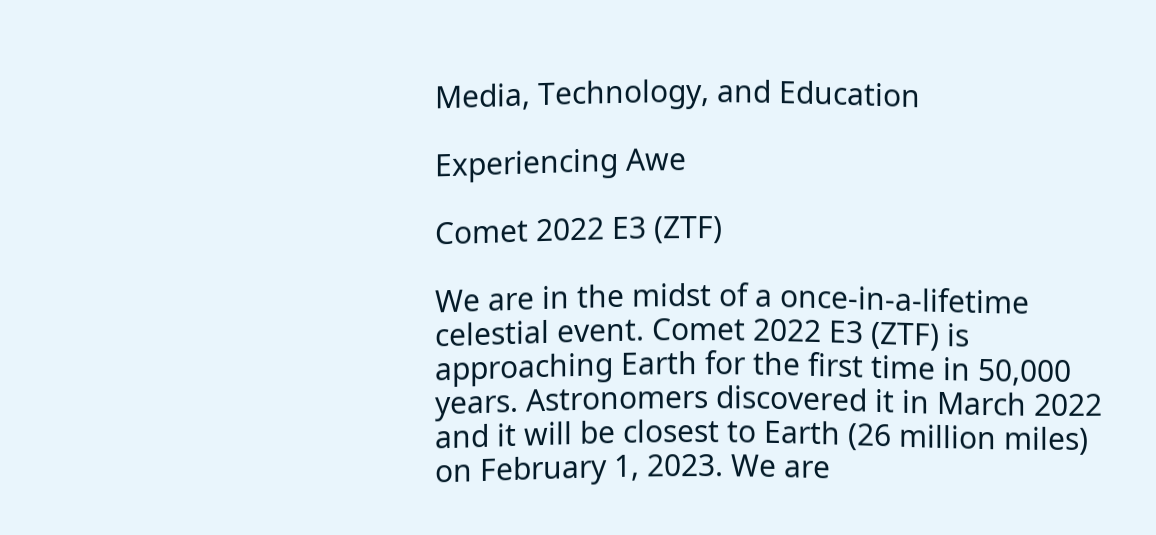Media, Technology, and Education

Experiencing Awe

Comet 2022 E3 (ZTF)

We are in the midst of a once-in-a-lifetime celestial event. Comet 2022 E3 (ZTF) is approaching Earth for the first time in 50,000 years. Astronomers discovered it in March 2022 and it will be closest to Earth (26 million miles) on February 1, 2023. We are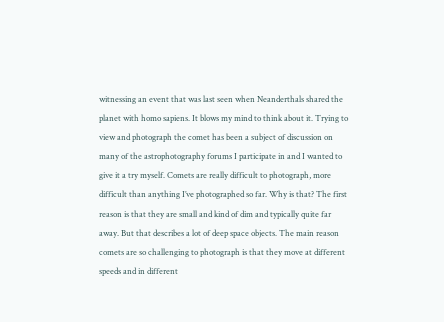witnessing an event that was last seen when Neanderthals shared the planet with homo sapiens. It blows my mind to think about it. Trying to view and photograph the comet has been a subject of discussion on many of the astrophotography forums I participate in and I wanted to give it a try myself. Comets are really difficult to photograph, more difficult than anything I’ve photographed so far. Why is that? The first reason is that they are small and kind of dim and typically quite far away. But that describes a lot of deep space objects. The main reason comets are so challenging to photograph is that they move at different speeds and in different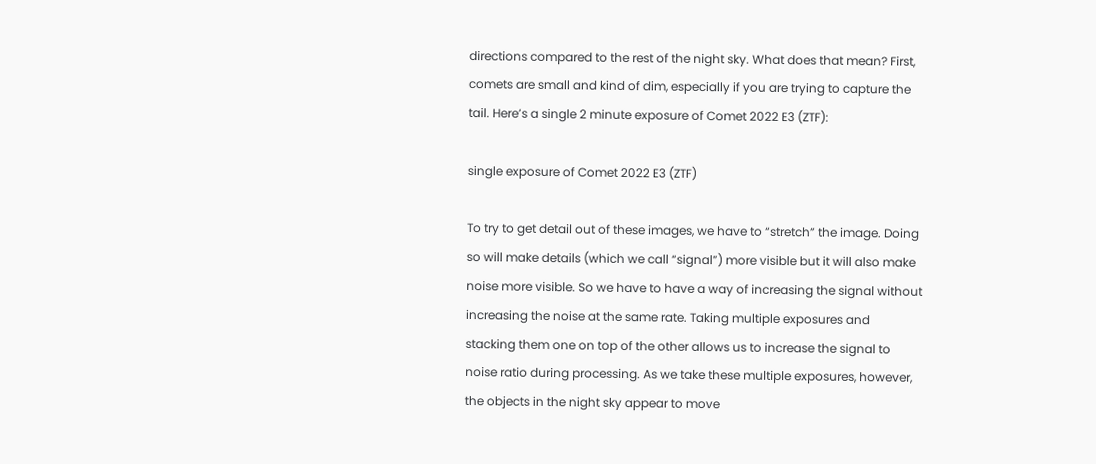directions compared to the rest of the night sky. What does that mean? First, comets are small and kind of dim, especially if you are trying to capture the tail. Here’s a single 2 minute exposure of Comet 2022 E3 (ZTF):

single exposure of Comet 2022 E3 (ZTF)

To try to get detail out of these images, we have to “stretch” the image. Doing so will make details (which we call “signal”) more visible but it will also make noise more visible. So we have to have a way of increasing the signal without increasing the noise at the same rate. Taking multiple exposures and stacking them one on top of the other allows us to increase the signal to noise ratio during processing. As we take these multiple exposures, however, the objects in the night sky appear to move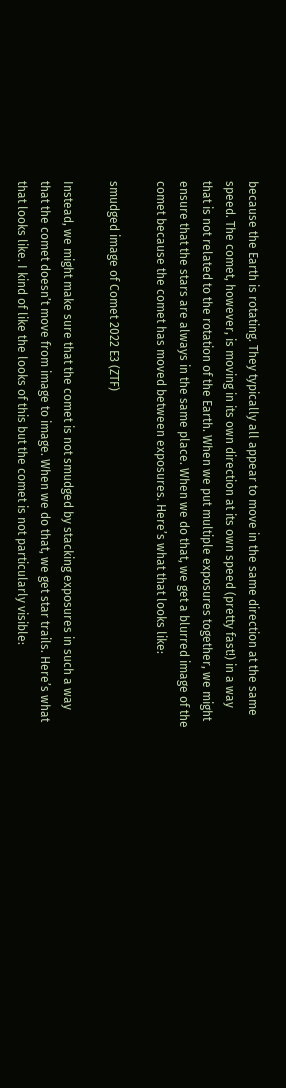because the Earth is rotating. They typically all appear to move in the same direction at the same speed. The comet, however, is moving in its own direction at its own speed (pretty fast!) in a way that is not related to the rotation of the Earth. When we put multiple exposures together, we might ensure that the stars are always in the same place. When we do that, we get a blurred image of the comet because the comet has moved between exposures. Here’s what that looks like:

smudged image of Comet 2022 E3 (ZTF)

Instead, we might make sure that the comet is not smudged by stacking exposures in such a way that the comet doesn’t move from image to image. When we do that, we get star trails. Here’s what that looks like. I kind of like the looks of this but the comet is not particularly visible: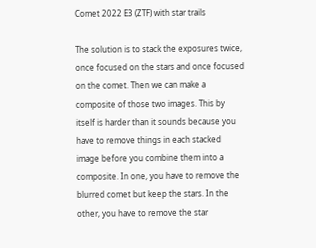Comet 2022 E3 (ZTF) with star trails

The solution is to stack the exposures twice, once focused on the stars and once focused on the comet. Then we can make a composite of those two images. This by itself is harder than it sounds because you have to remove things in each stacked image before you combine them into a composite. In one, you have to remove the blurred comet but keep the stars. In the other, you have to remove the star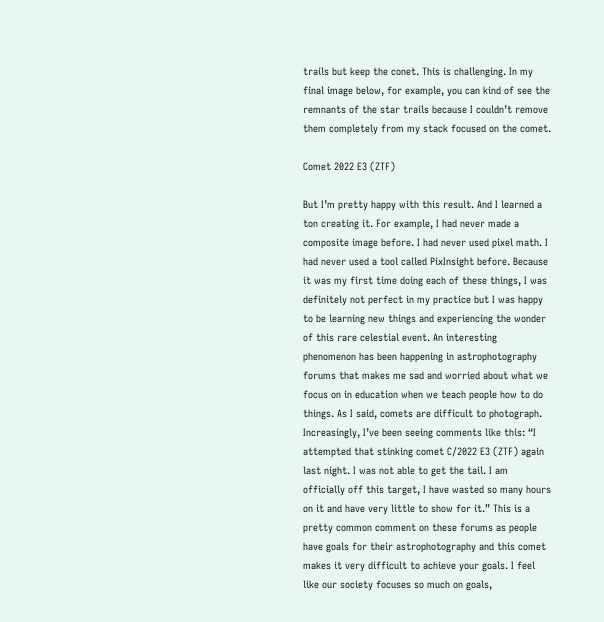trails but keep the conet. This is challenging. In my final image below, for example, you can kind of see the remnants of the star trails because I couldn’t remove them completely from my stack focused on the comet.

Comet 2022 E3 (ZTF)

But I’m pretty happy with this result. And I learned a ton creating it. For example, I had never made a composite image before. I had never used pixel math. I had never used a tool called PixInsight before. Because it was my first time doing each of these things, I was definitely not perfect in my practice but I was happy to be learning new things and experiencing the wonder of this rare celestial event. An interesting phenomenon has been happening in astrophotography forums that makes me sad and worried about what we focus on in education when we teach people how to do things. As I said, comets are difficult to photograph. Increasingly, I’ve been seeing comments like this: “I attempted that stinking comet C/2022 E3 (ZTF) again last night. I was not able to get the tail. I am officially off this target, I have wasted so many hours on it and have very little to show for it.” This is a pretty common comment on these forums as people have goals for their astrophotography and this comet makes it very difficult to achieve your goals. I feel like our society focuses so much on goals,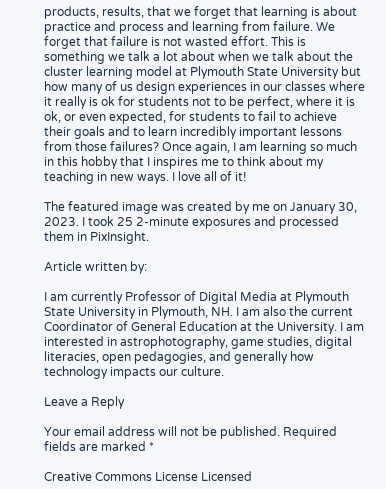products, results, that we forget that learning is about practice and process and learning from failure. We forget that failure is not wasted effort. This is something we talk a lot about when we talk about the cluster learning model at Plymouth State University but how many of us design experiences in our classes where it really is ok for students not to be perfect, where it is ok, or even expected, for students to fail to achieve their goals and to learn incredibly important lessons from those failures? Once again, I am learning so much in this hobby that I inspires me to think about my teaching in new ways. I love all of it!

The featured image was created by me on January 30, 2023. I took 25 2-minute exposures and processed them in PixInsight.

Article written by:

I am currently Professor of Digital Media at Plymouth State University in Plymouth, NH. I am also the current Coordinator of General Education at the University. I am interested in astrophotography, game studies, digital literacies, open pedagogies, and generally how technology impacts our culture.

Leave a Reply

Your email address will not be published. Required fields are marked *

Creative Commons License Licensed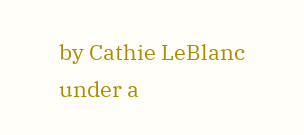by Cathie LeBlanc under a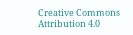Creative Commons Attribution 4.0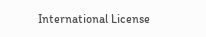International License